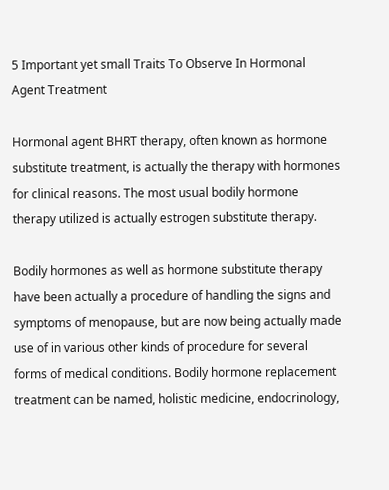5 Important yet small Traits To Observe In Hormonal Agent Treatment

Hormonal agent BHRT therapy, often known as hormone substitute treatment, is actually the therapy with hormones for clinical reasons. The most usual bodily hormone therapy utilized is actually estrogen substitute therapy.

Bodily hormones as well as hormone substitute therapy have been actually a procedure of handling the signs and symptoms of menopause, but are now being actually made use of in various other kinds of procedure for several forms of medical conditions. Bodily hormone replacement treatment can be named, holistic medicine, endocrinology,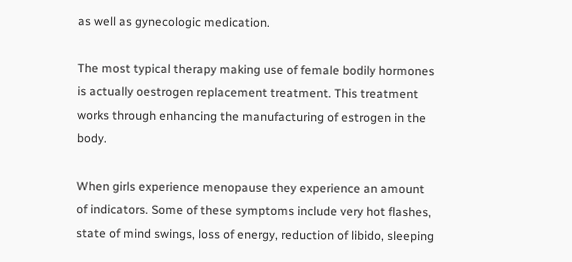as well as gynecologic medication.

The most typical therapy making use of female bodily hormones is actually oestrogen replacement treatment. This treatment works through enhancing the manufacturing of estrogen in the body.

When girls experience menopause they experience an amount of indicators. Some of these symptoms include very hot flashes, state of mind swings, loss of energy, reduction of libido, sleeping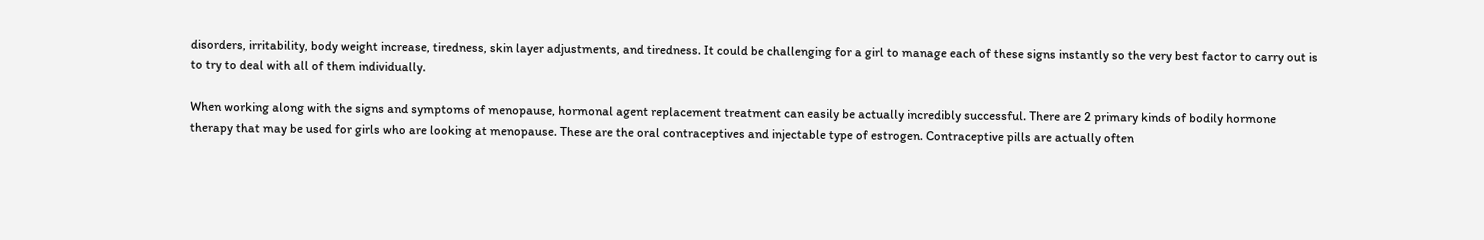disorders, irritability, body weight increase, tiredness, skin layer adjustments, and tiredness. It could be challenging for a girl to manage each of these signs instantly so the very best factor to carry out is to try to deal with all of them individually.

When working along with the signs and symptoms of menopause, hormonal agent replacement treatment can easily be actually incredibly successful. There are 2 primary kinds of bodily hormone therapy that may be used for girls who are looking at menopause. These are the oral contraceptives and injectable type of estrogen. Contraceptive pills are actually often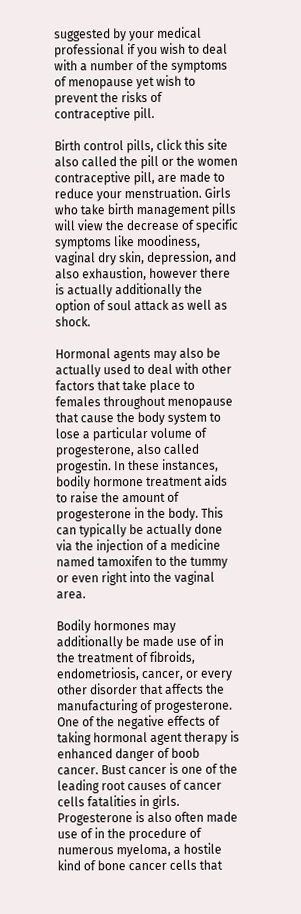suggested by your medical professional if you wish to deal with a number of the symptoms of menopause yet wish to prevent the risks of contraceptive pill.

Birth control pills, click this site also called the pill or the women contraceptive pill, are made to reduce your menstruation. Girls who take birth management pills will view the decrease of specific symptoms like moodiness, vaginal dry skin, depression, and also exhaustion, however there is actually additionally the option of soul attack as well as shock.

Hormonal agents may also be actually used to deal with other factors that take place to females throughout menopause that cause the body system to lose a particular volume of progesterone, also called progestin. In these instances, bodily hormone treatment aids to raise the amount of progesterone in the body. This can typically be actually done via the injection of a medicine named tamoxifen to the tummy or even right into the vaginal area.

Bodily hormones may additionally be made use of in the treatment of fibroids, endometriosis, cancer, or every other disorder that affects the manufacturing of progesterone. One of the negative effects of taking hormonal agent therapy is enhanced danger of boob cancer. Bust cancer is one of the leading root causes of cancer cells fatalities in girls. Progesterone is also often made use of in the procedure of numerous myeloma, a hostile kind of bone cancer cells that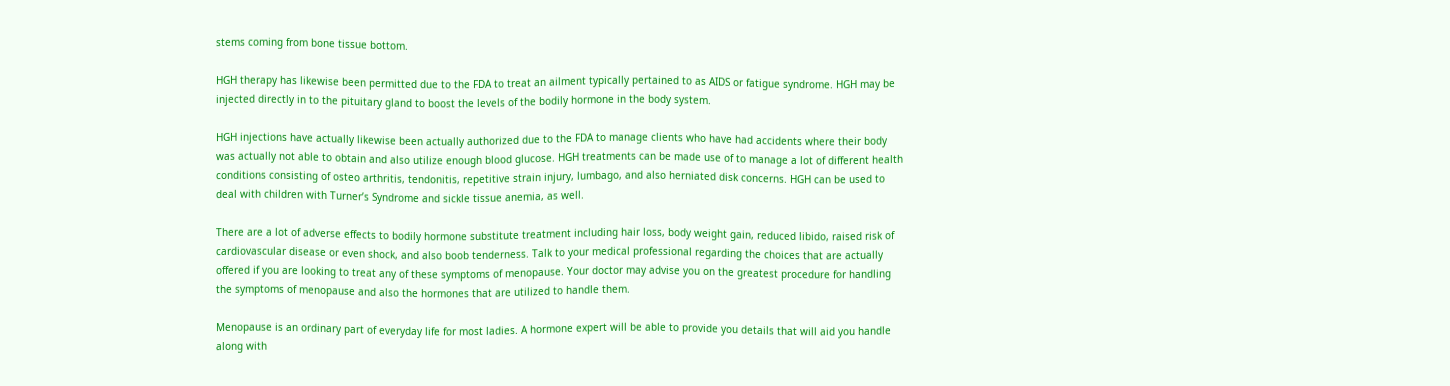stems coming from bone tissue bottom.

HGH therapy has likewise been permitted due to the FDA to treat an ailment typically pertained to as AIDS or fatigue syndrome. HGH may be injected directly in to the pituitary gland to boost the levels of the bodily hormone in the body system.

HGH injections have actually likewise been actually authorized due to the FDA to manage clients who have had accidents where their body was actually not able to obtain and also utilize enough blood glucose. HGH treatments can be made use of to manage a lot of different health conditions consisting of osteo arthritis, tendonitis, repetitive strain injury, lumbago, and also herniated disk concerns. HGH can be used to deal with children with Turner’s Syndrome and sickle tissue anemia, as well.

There are a lot of adverse effects to bodily hormone substitute treatment including hair loss, body weight gain, reduced libido, raised risk of cardiovascular disease or even shock, and also boob tenderness. Talk to your medical professional regarding the choices that are actually offered if you are looking to treat any of these symptoms of menopause. Your doctor may advise you on the greatest procedure for handling the symptoms of menopause and also the hormones that are utilized to handle them.

Menopause is an ordinary part of everyday life for most ladies. A hormone expert will be able to provide you details that will aid you handle along with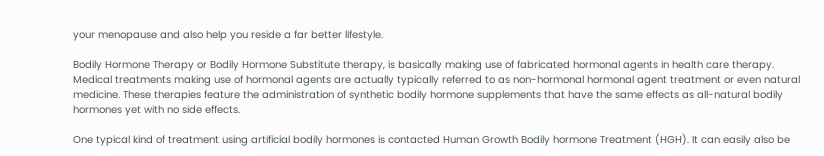your menopause and also help you reside a far better lifestyle.

Bodily Hormone Therapy or Bodily Hormone Substitute therapy, is basically making use of fabricated hormonal agents in health care therapy. Medical treatments making use of hormonal agents are actually typically referred to as non-hormonal hormonal agent treatment or even natural medicine. These therapies feature the administration of synthetic bodily hormone supplements that have the same effects as all-natural bodily hormones yet with no side effects.

One typical kind of treatment using artificial bodily hormones is contacted Human Growth Bodily hormone Treatment (HGH). It can easily also be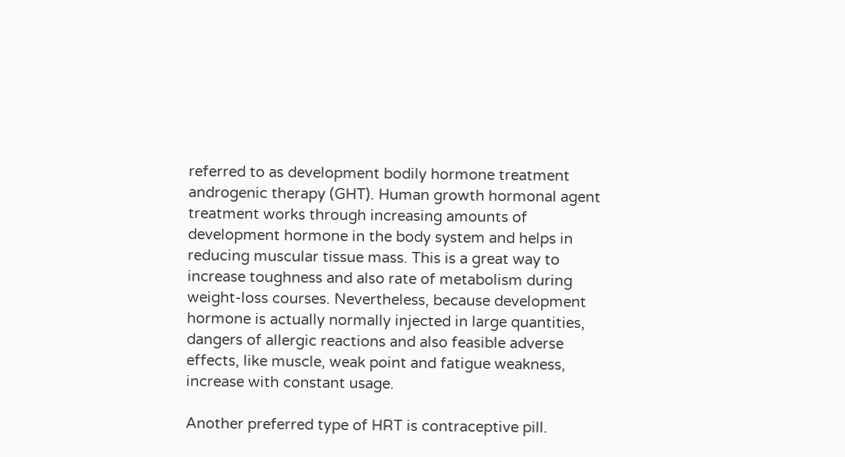referred to as development bodily hormone treatment androgenic therapy (GHT). Human growth hormonal agent treatment works through increasing amounts of development hormone in the body system and helps in reducing muscular tissue mass. This is a great way to increase toughness and also rate of metabolism during weight-loss courses. Nevertheless, because development hormone is actually normally injected in large quantities, dangers of allergic reactions and also feasible adverse effects, like muscle, weak point and fatigue weakness, increase with constant usage.

Another preferred type of HRT is contraceptive pill.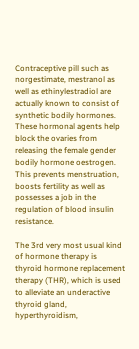Contraceptive pill such as norgestimate, mestranol as well as ethinylestradiol are actually known to consist of synthetic bodily hormones. These hormonal agents help block the ovaries from releasing the female gender bodily hormone oestrogen. This prevents menstruation, boosts fertility as well as possesses a job in the regulation of blood insulin resistance.

The 3rd very most usual kind of hormone therapy is thyroid hormone replacement therapy (THR), which is used to alleviate an underactive thyroid gland, hyperthyroidism,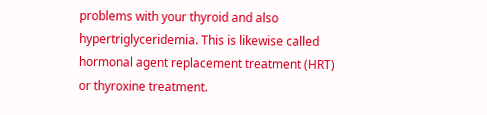problems with your thyroid and also hypertriglyceridemia. This is likewise called hormonal agent replacement treatment (HRT) or thyroxine treatment.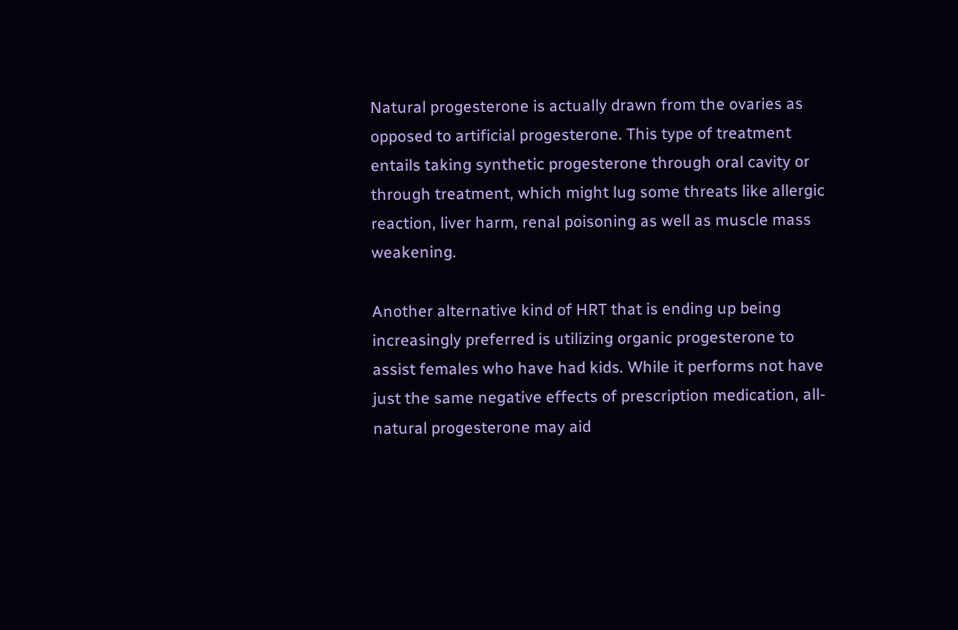Natural progesterone is actually drawn from the ovaries as opposed to artificial progesterone. This type of treatment entails taking synthetic progesterone through oral cavity or through treatment, which might lug some threats like allergic reaction, liver harm, renal poisoning as well as muscle mass weakening.

Another alternative kind of HRT that is ending up being increasingly preferred is utilizing organic progesterone to assist females who have had kids. While it performs not have just the same negative effects of prescription medication, all-natural progesterone may aid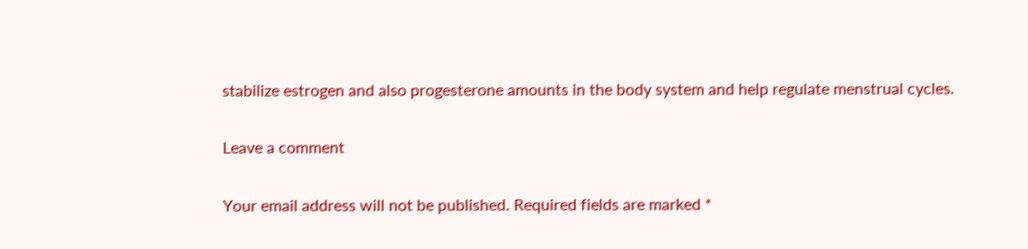stabilize estrogen and also progesterone amounts in the body system and help regulate menstrual cycles.

Leave a comment

Your email address will not be published. Required fields are marked *